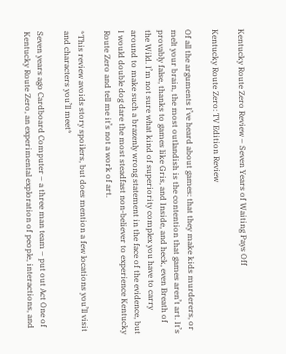Kentucky Route Zero Review – Seven Years of Waiting Pays Off

Kentucky Route Zero: TV Edition Review

Of all the arguments I’ve heard about games: that they make kids murderers, or melt your brain, the most outlandish is the contention that games aren’t art. It’s provably false, thanks to games like Gris, and Inside, and heck, even Breath of the Wild. I’m not sure what kind of superiority complex you have to carry around to make such a brazenly wrong statement in the face of the evidence, but I would double dog dare the most steadfast non-believer to experience Kentucky Route Zero and tell me it’s not a work of art.

*This review avoids story spoilers, but does mention a few locations you’ll visit and characters you’ll meet*

Seven years ago Cardboard Computer – a three man team – put out Act One of Kentucky Route Zero, an experimental exploration of people, interactions, and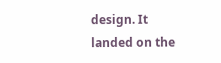design. It landed on the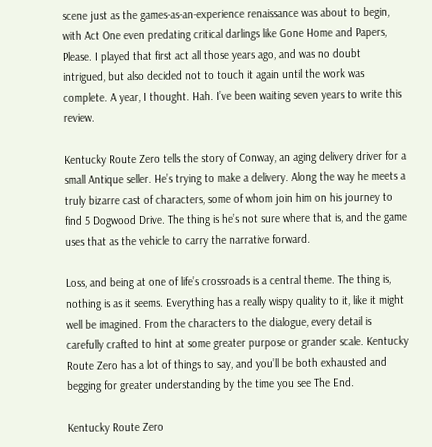scene just as the games-as-an-experience renaissance was about to begin, with Act One even predating critical darlings like Gone Home and Papers, Please. I played that first act all those years ago, and was no doubt intrigued, but also decided not to touch it again until the work was complete. A year, I thought. Hah. I’ve been waiting seven years to write this review.

Kentucky Route Zero tells the story of Conway, an aging delivery driver for a small Antique seller. He’s trying to make a delivery. Along the way he meets a truly bizarre cast of characters, some of whom join him on his journey to find 5 Dogwood Drive. The thing is he’s not sure where that is, and the game uses that as the vehicle to carry the narrative forward.

Loss, and being at one of life’s crossroads is a central theme. The thing is, nothing is as it seems. Everything has a really wispy quality to it, like it might well be imagined. From the characters to the dialogue, every detail is carefully crafted to hint at some greater purpose or grander scale. Kentucky Route Zero has a lot of things to say, and you’ll be both exhausted and begging for greater understanding by the time you see The End.

Kentucky Route Zero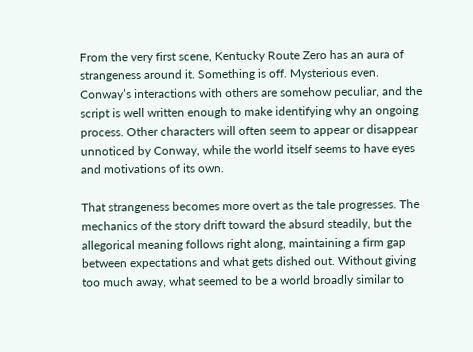From the very first scene, Kentucky Route Zero has an aura of strangeness around it. Something is off. Mysterious even. Conway’s interactions with others are somehow peculiar, and the script is well written enough to make identifying why an ongoing process. Other characters will often seem to appear or disappear unnoticed by Conway, while the world itself seems to have eyes and motivations of its own.

That strangeness becomes more overt as the tale progresses. The mechanics of the story drift toward the absurd steadily, but the allegorical meaning follows right along, maintaining a firm gap between expectations and what gets dished out. Without giving too much away, what seemed to be a world broadly similar to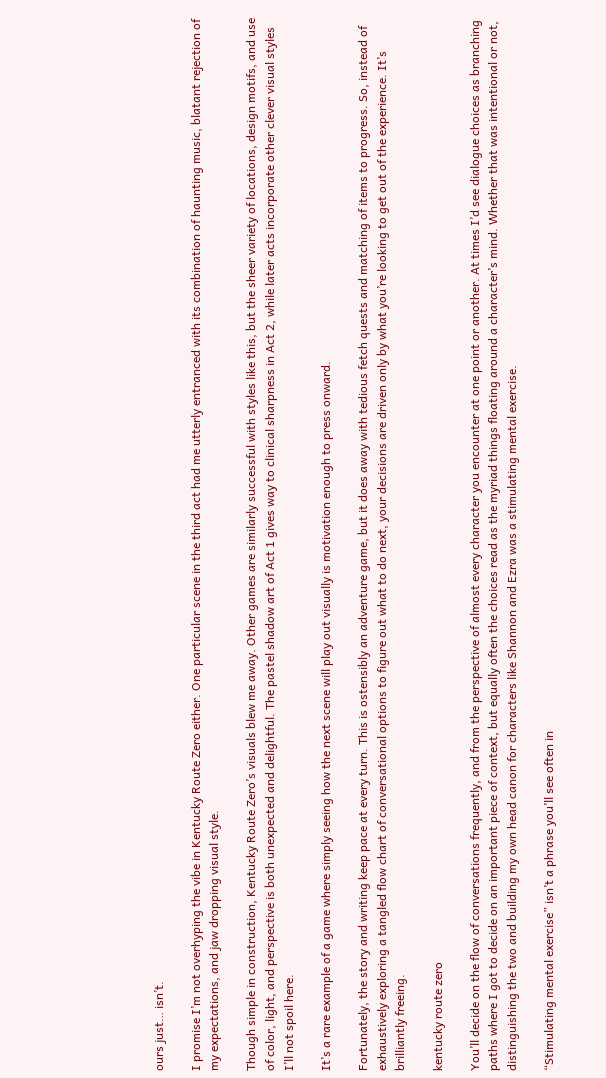ours just… isn’t.

I promise I’m not overhyping the vibe in Kentucky Route Zero either. One particular scene in the third act had me utterly entranced with its combination of haunting music, blatant rejection of my expectations, and jaw dropping visual style.

Though simple in construction, Kentucky Route Zero’s visuals blew me away. Other games are similarly successful with styles like this, but the sheer variety of locations, design motifs, and use of color, light, and perspective is both unexpected and delightful. The pastel shadow art of Act 1 gives way to clinical sharpness in Act 2, while later acts incorporate other clever visual styles I’ll not spoil here.

It’s a rare example of a game where simply seeing how the next scene will play out visually is motivation enough to press onward.

Fortunately, the story and writing keep pace at every turn. This is ostensibly an adventure game, but it does away with tedious fetch quests and matching of items to progress. So, instead of exhaustively exploring a tangled flow chart of conversational options to figure out what to do next, your decisions are driven only by what you’re looking to get out of the experience. It’s brilliantly freeing.

kentucky route zero

You’ll decide on the flow of conversations frequently, and from the perspective of almost every character you encounter at one point or another. At times I’d see dialogue choices as branching paths where I got to decide on an important piece of context, but equally often the choices read as the myriad things floating around a character’s mind. Whether that was intentional or not, distinguishing the two and building my own head canon for characters like Shannon and Ezra was a stimulating mental exercise.

“Stimulating mental exercise” isn’t a phrase you’ll see often in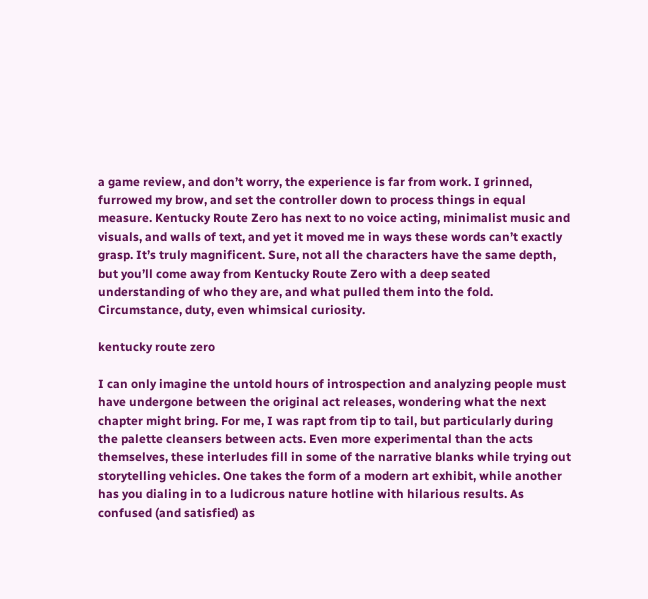a game review, and don’t worry, the experience is far from work. I grinned, furrowed my brow, and set the controller down to process things in equal measure. Kentucky Route Zero has next to no voice acting, minimalist music and visuals, and walls of text, and yet it moved me in ways these words can’t exactly grasp. It’s truly magnificent. Sure, not all the characters have the same depth, but you’ll come away from Kentucky Route Zero with a deep seated understanding of who they are, and what pulled them into the fold. Circumstance, duty, even whimsical curiosity.

kentucky route zero

I can only imagine the untold hours of introspection and analyzing people must have undergone between the original act releases, wondering what the next chapter might bring. For me, I was rapt from tip to tail, but particularly during the palette cleansers between acts. Even more experimental than the acts themselves, these interludes fill in some of the narrative blanks while trying out storytelling vehicles. One takes the form of a modern art exhibit, while another has you dialing in to a ludicrous nature hotline with hilarious results. As confused (and satisfied) as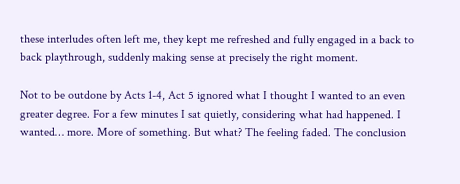these interludes often left me, they kept me refreshed and fully engaged in a back to back playthrough, suddenly making sense at precisely the right moment.

Not to be outdone by Acts 1-4, Act 5 ignored what I thought I wanted to an even greater degree. For a few minutes I sat quietly, considering what had happened. I wanted… more. More of something. But what? The feeling faded. The conclusion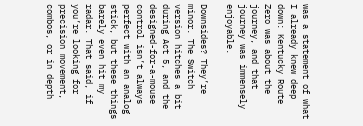was a statement of what I already knew deep down: Kentucky Route Zero was about the journey, and that journey was immensely enjoyable.

Downsides? They’re minor. The Switch version hitches a bit during Act 5, and the designed-for-a-mouse control isn’t always perfect with an analog stick, but these things barely even hit my radar. That said, if you’re looking for precision movement, combos, or in depth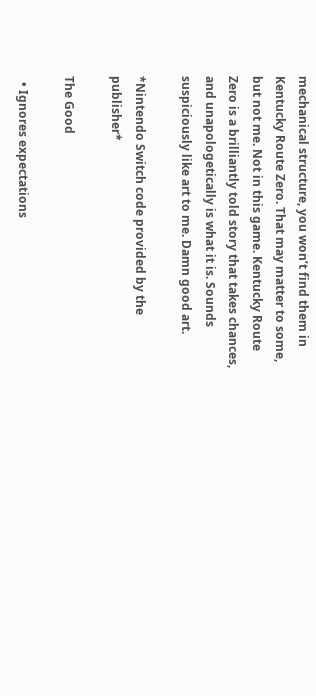mechanical structure, you won’t find them in Kentucky Route Zero. That may matter to some, but not me. Not in this game. Kentucky Route Zero is a brilliantly told story that takes chances, and unapologetically is what it is. Sounds suspiciously like art to me. Damn good art.

*Nintendo Switch code provided by the publisher*

The Good

  • Ignores expectations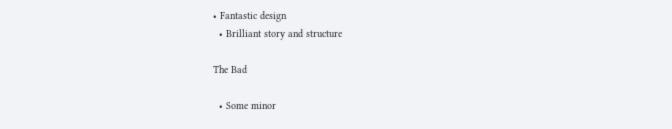• Fantastic design
  • Brilliant story and structure

The Bad

  • Some minor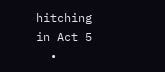hitching in Act 5
  •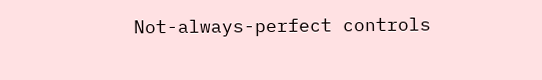Not-always-perfect controls